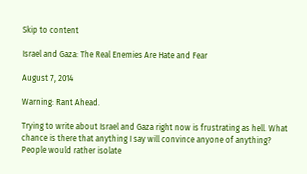Skip to content

Israel and Gaza: The Real Enemies Are Hate and Fear

August 7, 2014

Warning: Rant Ahead.

Trying to write about Israel and Gaza right now is frustrating as hell. What chance is there that anything I say will convince anyone of anything? People would rather isolate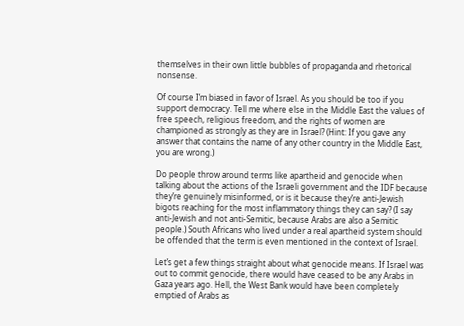themselves in their own little bubbles of propaganda and rhetorical nonsense.

Of course I’m biased in favor of Israel. As you should be too if you support democracy. Tell me where else in the Middle East the values of free speech, religious freedom, and the rights of women are championed as strongly as they are in Israel? (Hint: If you gave any answer that contains the name of any other country in the Middle East, you are wrong.)

Do people throw around terms like apartheid and genocide when talking about the actions of the Israeli government and the IDF because they’re genuinely misinformed, or is it because they’re anti-Jewish bigots reaching for the most inflammatory things they can say? (I say anti-Jewish and not anti-Semitic, because Arabs are also a Semitic people.) South Africans who lived under a real apartheid system should be offended that the term is even mentioned in the context of Israel.

Let’s get a few things straight about what genocide means. If Israel was out to commit genocide, there would have ceased to be any Arabs in Gaza years ago. Hell, the West Bank would have been completely emptied of Arabs as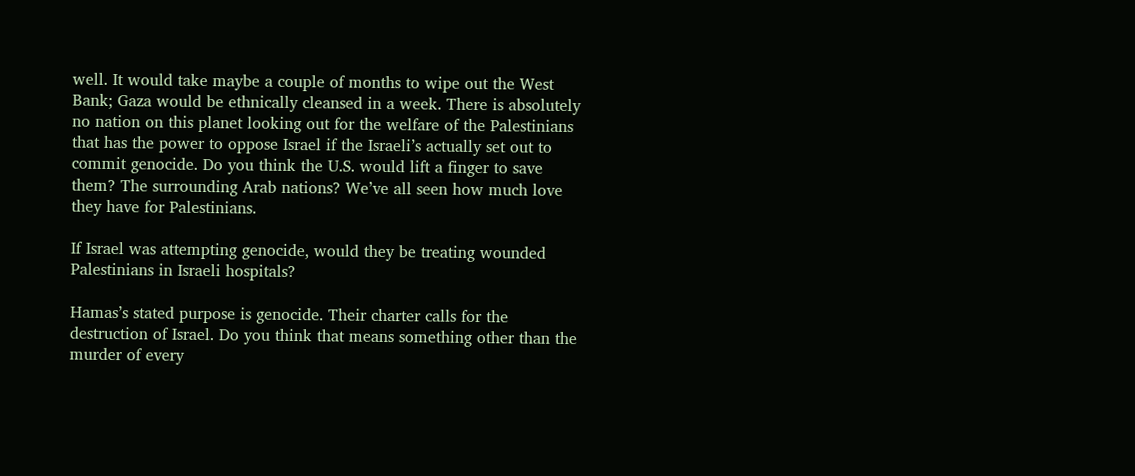well. It would take maybe a couple of months to wipe out the West Bank; Gaza would be ethnically cleansed in a week. There is absolutely no nation on this planet looking out for the welfare of the Palestinians that has the power to oppose Israel if the Israeli’s actually set out to commit genocide. Do you think the U.S. would lift a finger to save them? The surrounding Arab nations? We’ve all seen how much love they have for Palestinians.

If Israel was attempting genocide, would they be treating wounded Palestinians in Israeli hospitals?

Hamas’s stated purpose is genocide. Their charter calls for the destruction of Israel. Do you think that means something other than the murder of every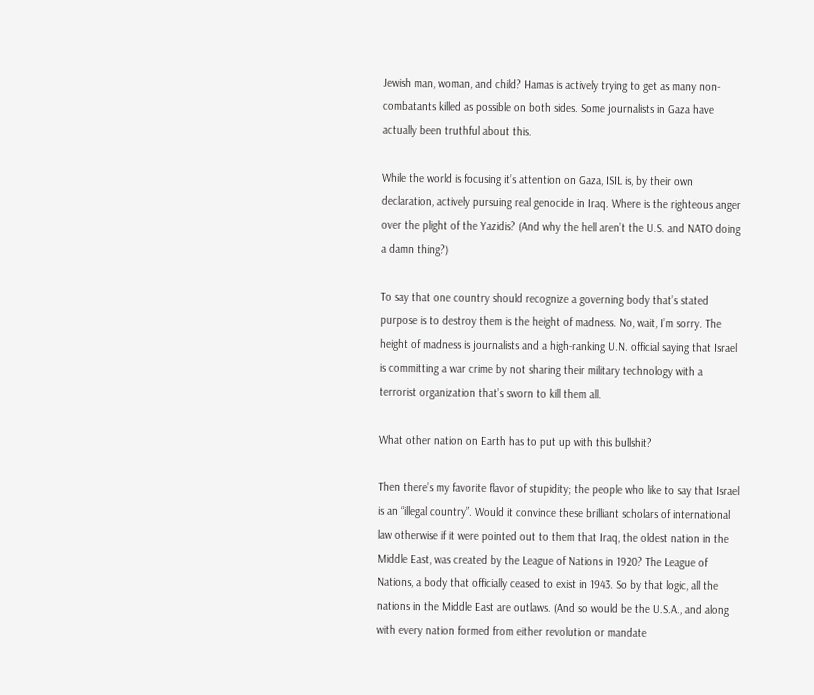Jewish man, woman, and child? Hamas is actively trying to get as many non-combatants killed as possible on both sides. Some journalists in Gaza have actually been truthful about this.

While the world is focusing it’s attention on Gaza, ISIL is, by their own declaration, actively pursuing real genocide in Iraq. Where is the righteous anger over the plight of the Yazidis? (And why the hell aren’t the U.S. and NATO doing a damn thing?)

To say that one country should recognize a governing body that’s stated purpose is to destroy them is the height of madness. No, wait, I’m sorry. The height of madness is journalists and a high-ranking U.N. official saying that Israel is committing a war crime by not sharing their military technology with a terrorist organization that’s sworn to kill them all.

What other nation on Earth has to put up with this bullshit?

Then there’s my favorite flavor of stupidity; the people who like to say that Israel is an “illegal country”. Would it convince these brilliant scholars of international law otherwise if it were pointed out to them that Iraq, the oldest nation in the Middle East, was created by the League of Nations in 1920? The League of Nations, a body that officially ceased to exist in 1943. So by that logic, all the nations in the Middle East are outlaws. (And so would be the U.S.A., and along with every nation formed from either revolution or mandate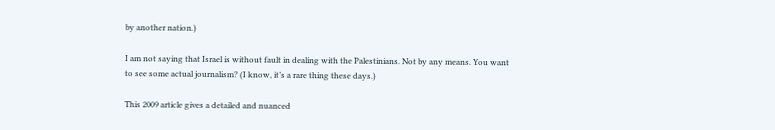by another nation.)

I am not saying that Israel is without fault in dealing with the Palestinians. Not by any means. You want to see some actual journalism? (I know, it’s a rare thing these days.)

This 2009 article gives a detailed and nuanced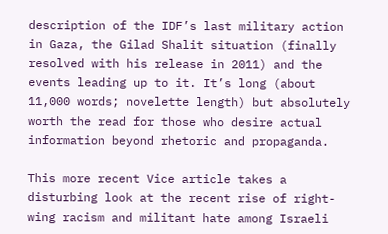description of the IDF’s last military action in Gaza, the Gilad Shalit situation (finally resolved with his release in 2011) and the events leading up to it. It’s long (about 11,000 words; novelette length) but absolutely worth the read for those who desire actual information beyond rhetoric and propaganda.

This more recent Vice article takes a disturbing look at the recent rise of right-wing racism and militant hate among Israeli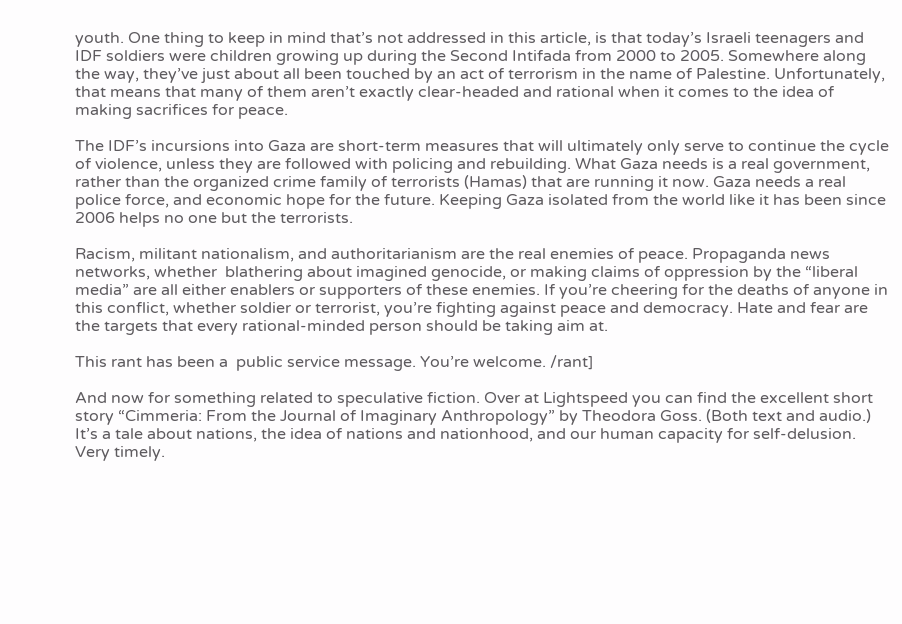youth. One thing to keep in mind that’s not addressed in this article, is that today’s Israeli teenagers and IDF soldiers were children growing up during the Second Intifada from 2000 to 2005. Somewhere along the way, they’ve just about all been touched by an act of terrorism in the name of Palestine. Unfortunately, that means that many of them aren’t exactly clear-headed and rational when it comes to the idea of making sacrifices for peace.

The IDF’s incursions into Gaza are short-term measures that will ultimately only serve to continue the cycle of violence, unless they are followed with policing and rebuilding. What Gaza needs is a real government, rather than the organized crime family of terrorists (Hamas) that are running it now. Gaza needs a real police force, and economic hope for the future. Keeping Gaza isolated from the world like it has been since 2006 helps no one but the terrorists.

Racism, militant nationalism, and authoritarianism are the real enemies of peace. Propaganda news networks, whether  blathering about imagined genocide, or making claims of oppression by the “liberal media” are all either enablers or supporters of these enemies. If you’re cheering for the deaths of anyone in this conflict, whether soldier or terrorist, you’re fighting against peace and democracy. Hate and fear are the targets that every rational-minded person should be taking aim at.

This rant has been a  public service message. You’re welcome. /rant]

And now for something related to speculative fiction. Over at Lightspeed you can find the excellent short story “Cimmeria: From the Journal of Imaginary Anthropology” by Theodora Goss. (Both text and audio.) It’s a tale about nations, the idea of nations and nationhood, and our human capacity for self-delusion. Very timely.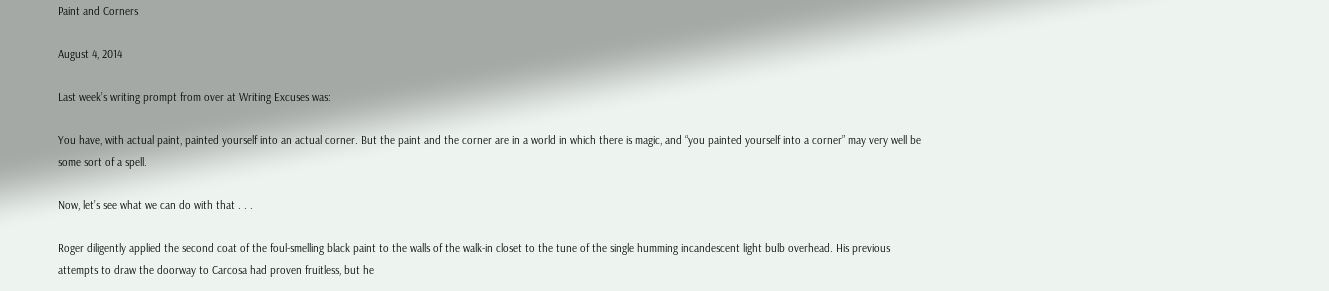Paint and Corners

August 4, 2014

Last week’s writing prompt from over at Writing Excuses was:

You have, with actual paint, painted yourself into an actual corner. But the paint and the corner are in a world in which there is magic, and “you painted yourself into a corner” may very well be some sort of a spell.

Now, let’s see what we can do with that . . .

Roger diligently applied the second coat of the foul-smelling black paint to the walls of the walk-in closet to the tune of the single humming incandescent light bulb overhead. His previous attempts to draw the doorway to Carcosa had proven fruitless, but he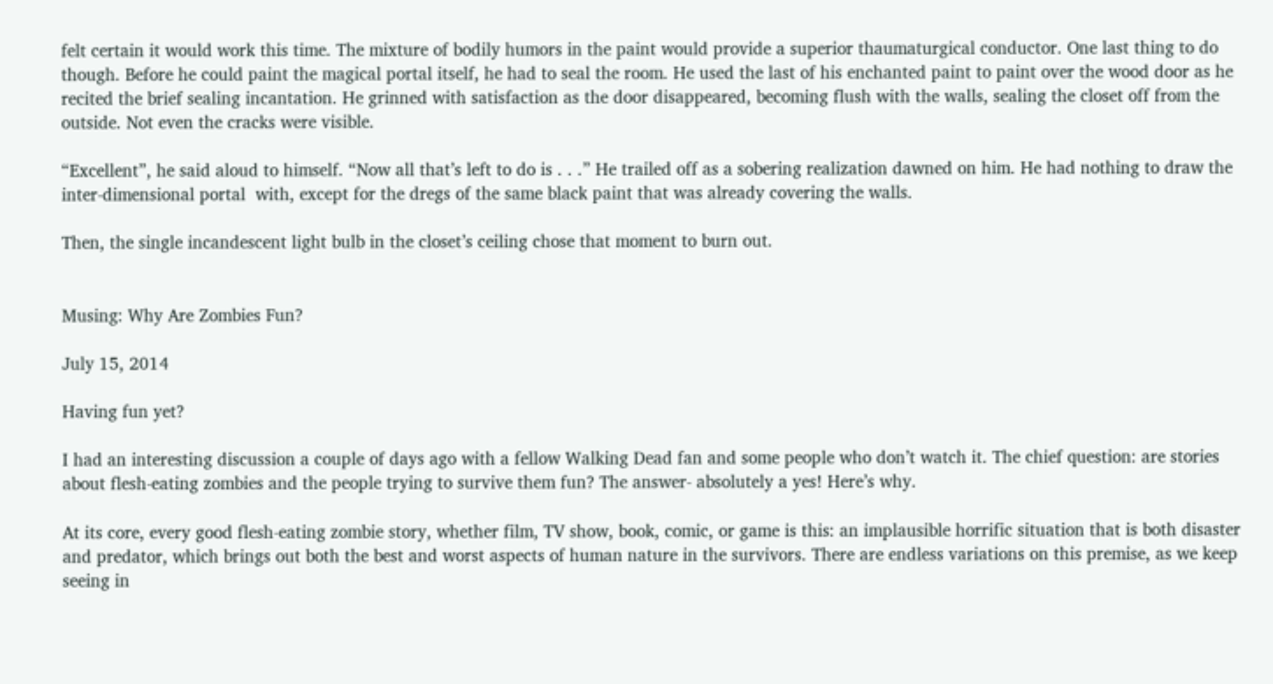felt certain it would work this time. The mixture of bodily humors in the paint would provide a superior thaumaturgical conductor. One last thing to do though. Before he could paint the magical portal itself, he had to seal the room. He used the last of his enchanted paint to paint over the wood door as he recited the brief sealing incantation. He grinned with satisfaction as the door disappeared, becoming flush with the walls, sealing the closet off from the outside. Not even the cracks were visible.

“Excellent”, he said aloud to himself. “Now all that’s left to do is . . .” He trailed off as a sobering realization dawned on him. He had nothing to draw the inter-dimensional portal  with, except for the dregs of the same black paint that was already covering the walls.

Then, the single incandescent light bulb in the closet’s ceiling chose that moment to burn out.


Musing: Why Are Zombies Fun?

July 15, 2014

Having fun yet?

I had an interesting discussion a couple of days ago with a fellow Walking Dead fan and some people who don’t watch it. The chief question: are stories about flesh-eating zombies and the people trying to survive them fun? The answer- absolutely a yes! Here’s why.

At its core, every good flesh-eating zombie story, whether film, TV show, book, comic, or game is this: an implausible horrific situation that is both disaster and predator, which brings out both the best and worst aspects of human nature in the survivors. There are endless variations on this premise, as we keep seeing in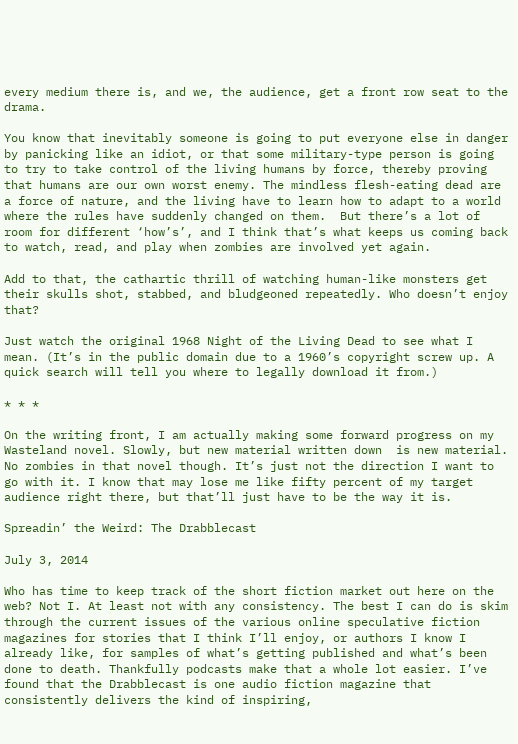every medium there is, and we, the audience, get a front row seat to the drama.

You know that inevitably someone is going to put everyone else in danger by panicking like an idiot, or that some military-type person is going to try to take control of the living humans by force, thereby proving that humans are our own worst enemy. The mindless flesh-eating dead are a force of nature, and the living have to learn how to adapt to a world where the rules have suddenly changed on them.  But there’s a lot of room for different ‘how’s’, and I think that’s what keeps us coming back to watch, read, and play when zombies are involved yet again.

Add to that, the cathartic thrill of watching human-like monsters get their skulls shot, stabbed, and bludgeoned repeatedly. Who doesn’t enjoy that?

Just watch the original 1968 Night of the Living Dead to see what I mean. (It’s in the public domain due to a 1960’s copyright screw up. A quick search will tell you where to legally download it from.)

* * *

On the writing front, I am actually making some forward progress on my Wasteland novel. Slowly, but new material written down  is new material. No zombies in that novel though. It’s just not the direction I want to go with it. I know that may lose me like fifty percent of my target audience right there, but that’ll just have to be the way it is.

Spreadin’ the Weird: The Drabblecast

July 3, 2014

Who has time to keep track of the short fiction market out here on the web? Not I. At least not with any consistency. The best I can do is skim through the current issues of the various online speculative fiction magazines for stories that I think I’ll enjoy, or authors I know I already like, for samples of what’s getting published and what’s been done to death. Thankfully podcasts make that a whole lot easier. I’ve found that the Drabblecast is one audio fiction magazine that consistently delivers the kind of inspiring,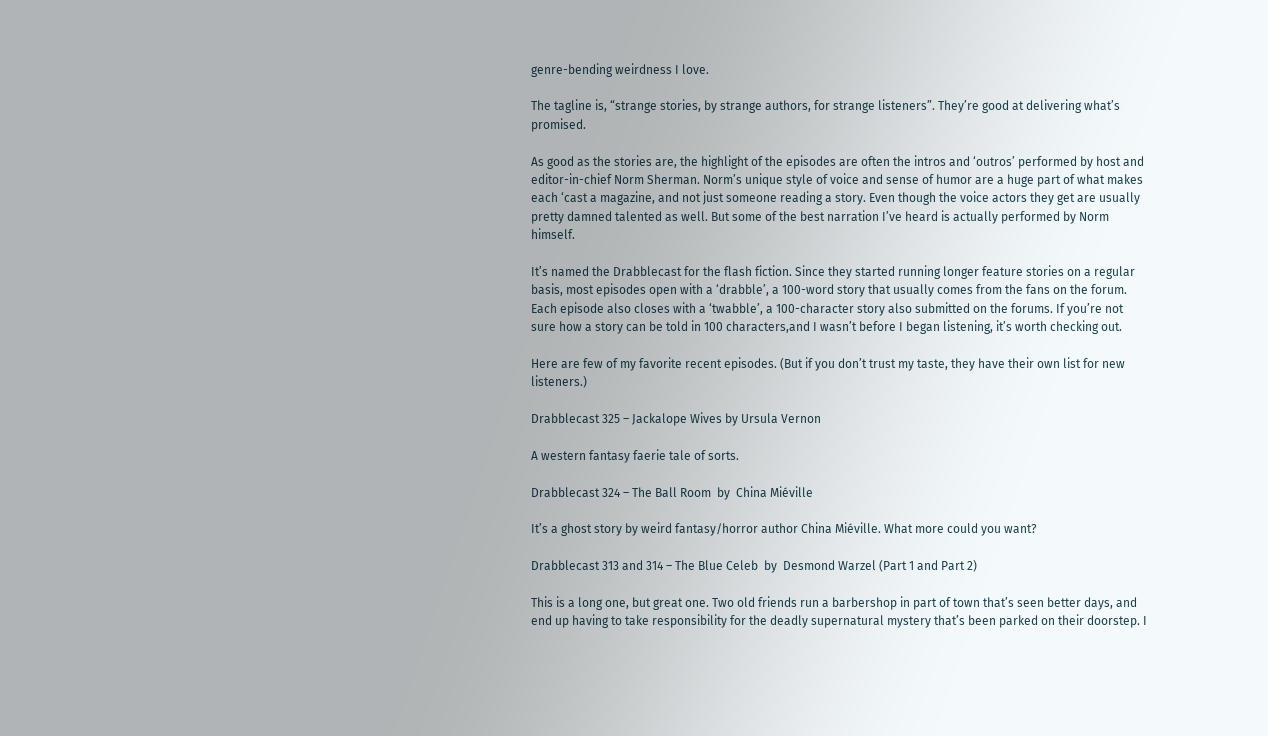genre-bending weirdness I love.

The tagline is, “strange stories, by strange authors, for strange listeners”. They’re good at delivering what’s promised.

As good as the stories are, the highlight of the episodes are often the intros and ‘outros’ performed by host and editor-in-chief Norm Sherman. Norm’s unique style of voice and sense of humor are a huge part of what makes each ‘cast a magazine, and not just someone reading a story. Even though the voice actors they get are usually pretty damned talented as well. But some of the best narration I’ve heard is actually performed by Norm himself.

It’s named the Drabblecast for the flash fiction. Since they started running longer feature stories on a regular basis, most episodes open with a ‘drabble’, a 100-word story that usually comes from the fans on the forum. Each episode also closes with a ‘twabble’, a 100-character story also submitted on the forums. If you’re not sure how a story can be told in 100 characters,and I wasn’t before I began listening, it’s worth checking out.

Here are few of my favorite recent episodes. (But if you don’t trust my taste, they have their own list for new listeners.)

Drabblecast 325 – Jackalope Wives by Ursula Vernon

A western fantasy faerie tale of sorts.

Drabblecast 324 – The Ball Room  by  China Miéville

It’s a ghost story by weird fantasy/horror author China Miéville. What more could you want?

Drabblecast 313 and 314 – The Blue Celeb  by  Desmond Warzel (Part 1 and Part 2)

This is a long one, but great one. Two old friends run a barbershop in part of town that’s seen better days, and end up having to take responsibility for the deadly supernatural mystery that’s been parked on their doorstep. I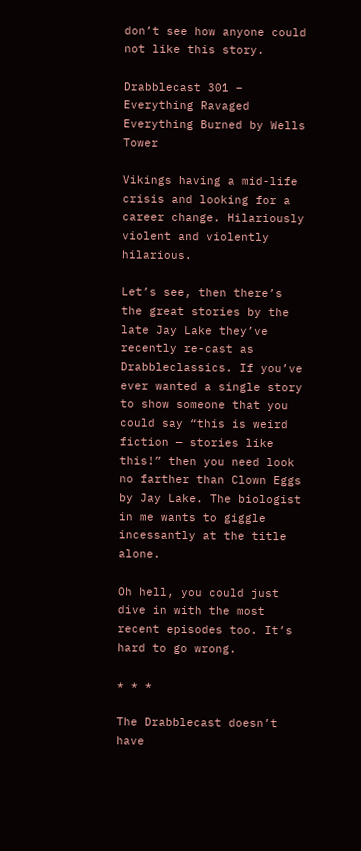don’t see how anyone could not like this story.

Drabblecast 301 – Everything Ravaged Everything Burned by Wells Tower

Vikings having a mid-life crisis and looking for a career change. Hilariously violent and violently hilarious.

Let’s see, then there’s the great stories by the late Jay Lake they’ve recently re-cast as Drabbleclassics. If you’ve ever wanted a single story to show someone that you could say “this is weird fiction — stories like this!” then you need look no farther than Clown Eggs by Jay Lake. The biologist in me wants to giggle incessantly at the title alone.

Oh hell, you could just dive in with the most recent episodes too. It’s hard to go wrong.

* * *

The Drabblecast doesn’t have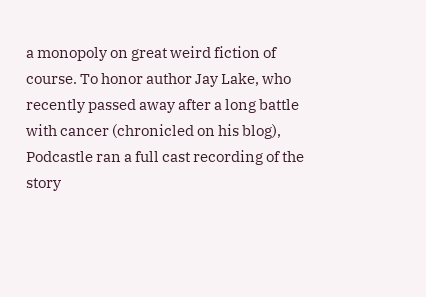a monopoly on great weird fiction of course. To honor author Jay Lake, who recently passed away after a long battle with cancer (chronicled on his blog), Podcastle ran a full cast recording of the story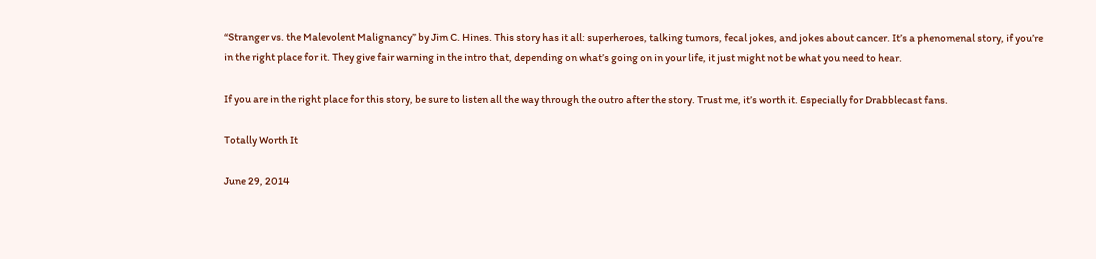“Stranger vs. the Malevolent Malignancy” by Jim C. Hines. This story has it all: superheroes, talking tumors, fecal jokes, and jokes about cancer. It’s a phenomenal story, if you’re in the right place for it. They give fair warning in the intro that, depending on what’s going on in your life, it just might not be what you need to hear.

If you are in the right place for this story, be sure to listen all the way through the outro after the story. Trust me, it’s worth it. Especially for Drabblecast fans.

Totally Worth It

June 29, 2014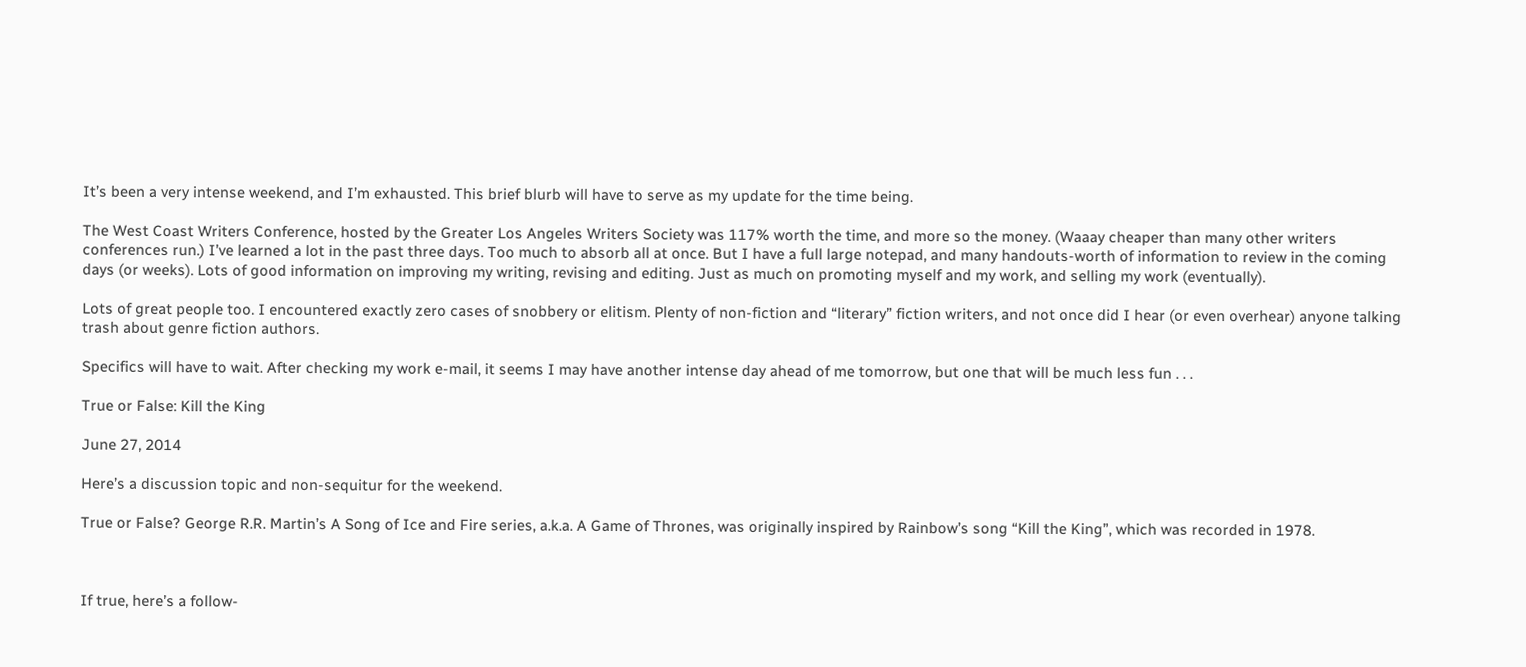It’s been a very intense weekend, and I’m exhausted. This brief blurb will have to serve as my update for the time being.

The West Coast Writers Conference, hosted by the Greater Los Angeles Writers Society was 117% worth the time, and more so the money. (Waaay cheaper than many other writers conferences run.) I’ve learned a lot in the past three days. Too much to absorb all at once. But I have a full large notepad, and many handouts-worth of information to review in the coming days (or weeks). Lots of good information on improving my writing, revising and editing. Just as much on promoting myself and my work, and selling my work (eventually).

Lots of great people too. I encountered exactly zero cases of snobbery or elitism. Plenty of non-fiction and “literary” fiction writers, and not once did I hear (or even overhear) anyone talking trash about genre fiction authors.

Specifics will have to wait. After checking my work e-mail, it seems I may have another intense day ahead of me tomorrow, but one that will be much less fun . . .

True or False: Kill the King

June 27, 2014

Here’s a discussion topic and non-sequitur for the weekend.

True or False? George R.R. Martin’s A Song of Ice and Fire series, a.k.a. A Game of Thrones, was originally inspired by Rainbow’s song “Kill the King”, which was recorded in 1978.



If true, here’s a follow-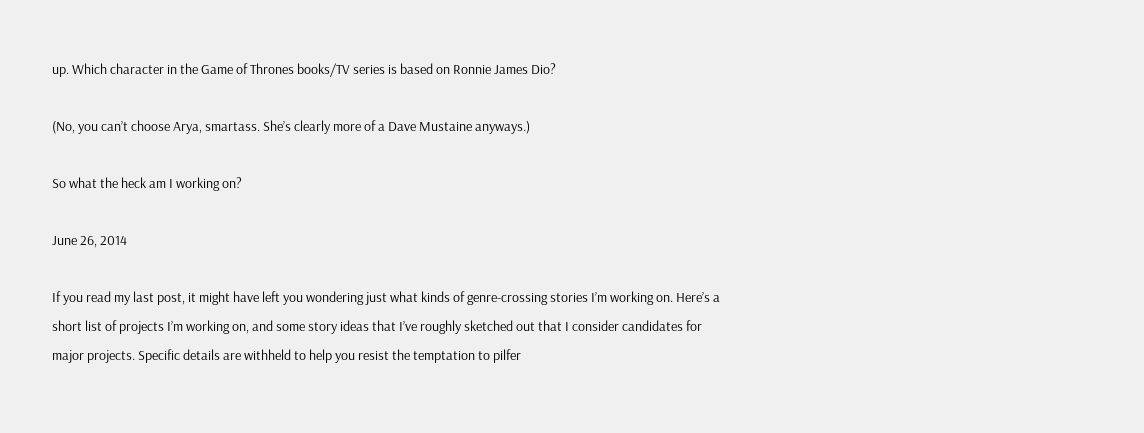up. Which character in the Game of Thrones books/TV series is based on Ronnie James Dio?

(No, you can’t choose Arya, smartass. She’s clearly more of a Dave Mustaine anyways.)

So what the heck am I working on?

June 26, 2014

If you read my last post, it might have left you wondering just what kinds of genre-crossing stories I’m working on. Here’s a short list of projects I’m working on, and some story ideas that I’ve roughly sketched out that I consider candidates for major projects. Specific details are withheld to help you resist the temptation to pilfer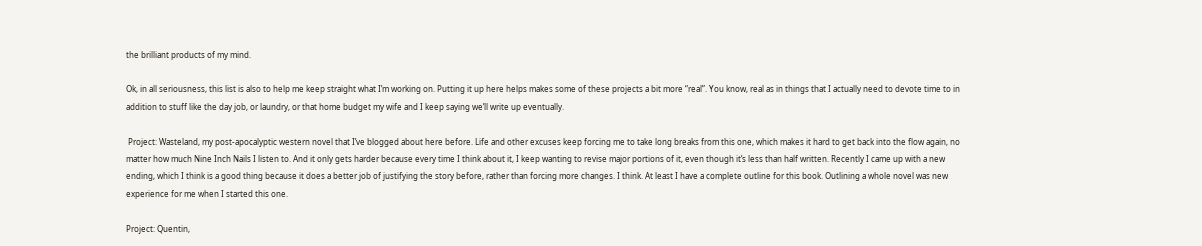the brilliant products of my mind.

Ok, in all seriousness, this list is also to help me keep straight what I’m working on. Putting it up here helps makes some of these projects a bit more “real”. You know, real as in things that I actually need to devote time to in addition to stuff like the day job, or laundry, or that home budget my wife and I keep saying we’ll write up eventually.

 Project: Wasteland, my post-apocalyptic western novel that I’ve blogged about here before. Life and other excuses keep forcing me to take long breaks from this one, which makes it hard to get back into the flow again, no matter how much Nine Inch Nails I listen to. And it only gets harder because every time I think about it, I keep wanting to revise major portions of it, even though it’s less than half written. Recently I came up with a new ending, which I think is a good thing because it does a better job of justifying the story before, rather than forcing more changes. I think. At least I have a complete outline for this book. Outlining a whole novel was new experience for me when I started this one.

Project: Quentin,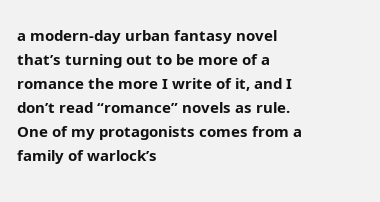a modern-day urban fantasy novel that’s turning out to be more of a romance the more I write of it, and I don’t read “romance” novels as rule. One of my protagonists comes from a family of warlock’s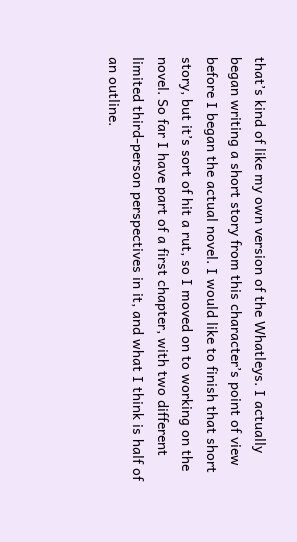that’s kind of like my own version of the Whatleys. I actually began writing a short story from this character’s point of view before I began the actual novel. I would like to finish that short story, but it’s sort of hit a rut, so I moved on to working on the novel. So far I have part of a first chapter, with two different limited third-person perspectives in it, and what I think is half of an outline.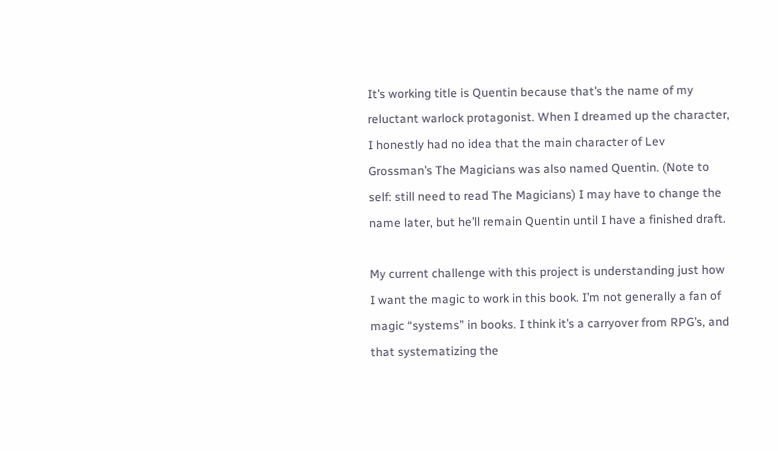It’s working title is Quentin because that’s the name of my reluctant warlock protagonist. When I dreamed up the character, I honestly had no idea that the main character of Lev Grossman’s The Magicians was also named Quentin. (Note to self: still need to read The Magicians) I may have to change the name later, but he’ll remain Quentin until I have a finished draft.

My current challenge with this project is understanding just how I want the magic to work in this book. I’m not generally a fan of magic “systems” in books. I think it’s a carryover from RPG’s, and that systematizing the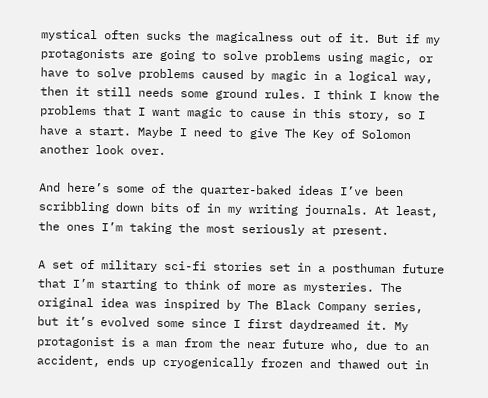mystical often sucks the magicalness out of it. But if my protagonists are going to solve problems using magic, or have to solve problems caused by magic in a logical way, then it still needs some ground rules. I think I know the problems that I want magic to cause in this story, so I have a start. Maybe I need to give The Key of Solomon another look over.

And here’s some of the quarter-baked ideas I’ve been scribbling down bits of in my writing journals. At least, the ones I’m taking the most seriously at present.

A set of military sci-fi stories set in a posthuman future that I’m starting to think of more as mysteries. The original idea was inspired by The Black Company series, but it’s evolved some since I first daydreamed it. My protagonist is a man from the near future who, due to an accident, ends up cryogenically frozen and thawed out in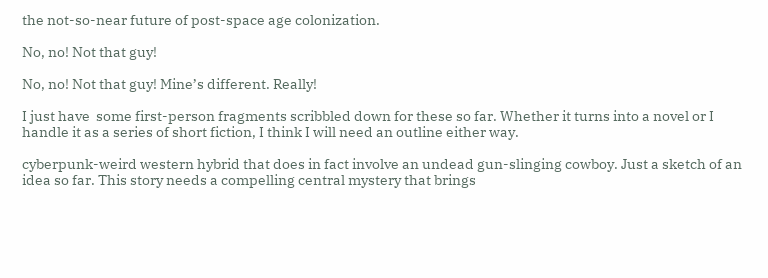the not-so-near future of post-space age colonization.

No, no! Not that guy!

No, no! Not that guy! Mine’s different. Really!

I just have  some first-person fragments scribbled down for these so far. Whether it turns into a novel or I handle it as a series of short fiction, I think I will need an outline either way.

cyberpunk-weird western hybrid that does in fact involve an undead gun-slinging cowboy. Just a sketch of an idea so far. This story needs a compelling central mystery that brings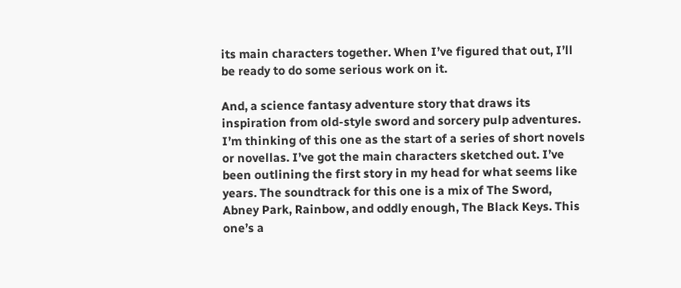its main characters together. When I’ve figured that out, I’ll be ready to do some serious work on it.

And, a science fantasy adventure story that draws its inspiration from old-style sword and sorcery pulp adventures. I’m thinking of this one as the start of a series of short novels or novellas. I’ve got the main characters sketched out. I’ve been outlining the first story in my head for what seems like years. The soundtrack for this one is a mix of The Sword, Abney Park, Rainbow, and oddly enough, The Black Keys. This one’s a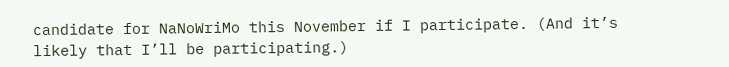candidate for NaNoWriMo this November if I participate. (And it’s likely that I’ll be participating.)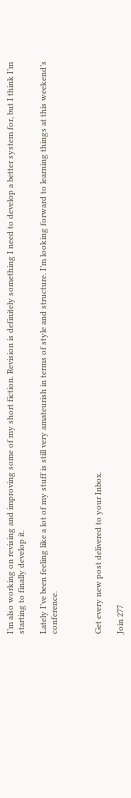I’m also working on revising and improving some of my short fiction. Revision is definitely something I need to develop a better system for, but I think I’m starting to finally develop it.

Lately I’ve been feeling like a lot of my stuff is still very amateurish in terms of style and structure. I’m looking forward to learning things at this weekend’s conference.



Get every new post delivered to your Inbox.

Join 277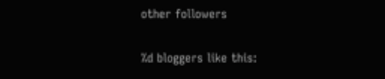other followers

%d bloggers like this: